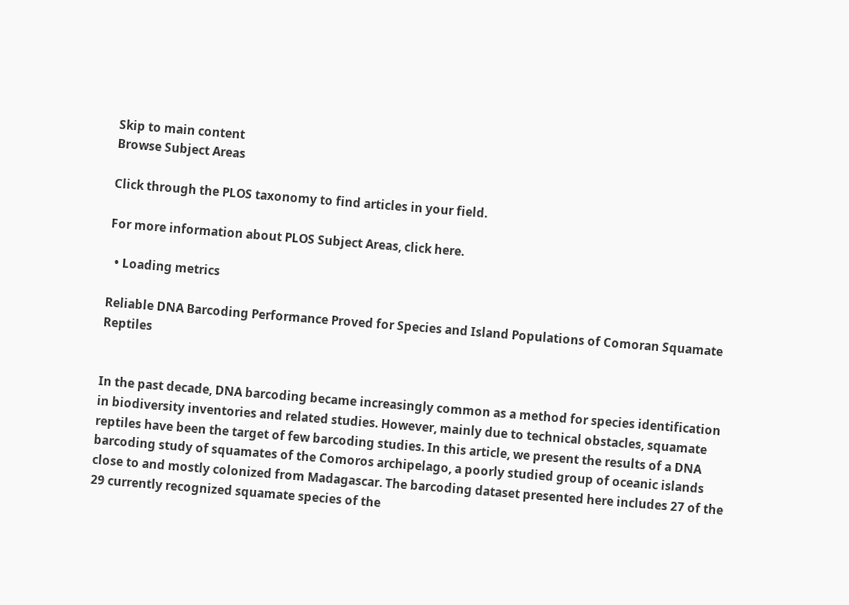Skip to main content
Browse Subject Areas

Click through the PLOS taxonomy to find articles in your field.

For more information about PLOS Subject Areas, click here.

  • Loading metrics

Reliable DNA Barcoding Performance Proved for Species and Island Populations of Comoran Squamate Reptiles


In the past decade, DNA barcoding became increasingly common as a method for species identification in biodiversity inventories and related studies. However, mainly due to technical obstacles, squamate reptiles have been the target of few barcoding studies. In this article, we present the results of a DNA barcoding study of squamates of the Comoros archipelago, a poorly studied group of oceanic islands close to and mostly colonized from Madagascar. The barcoding dataset presented here includes 27 of the 29 currently recognized squamate species of the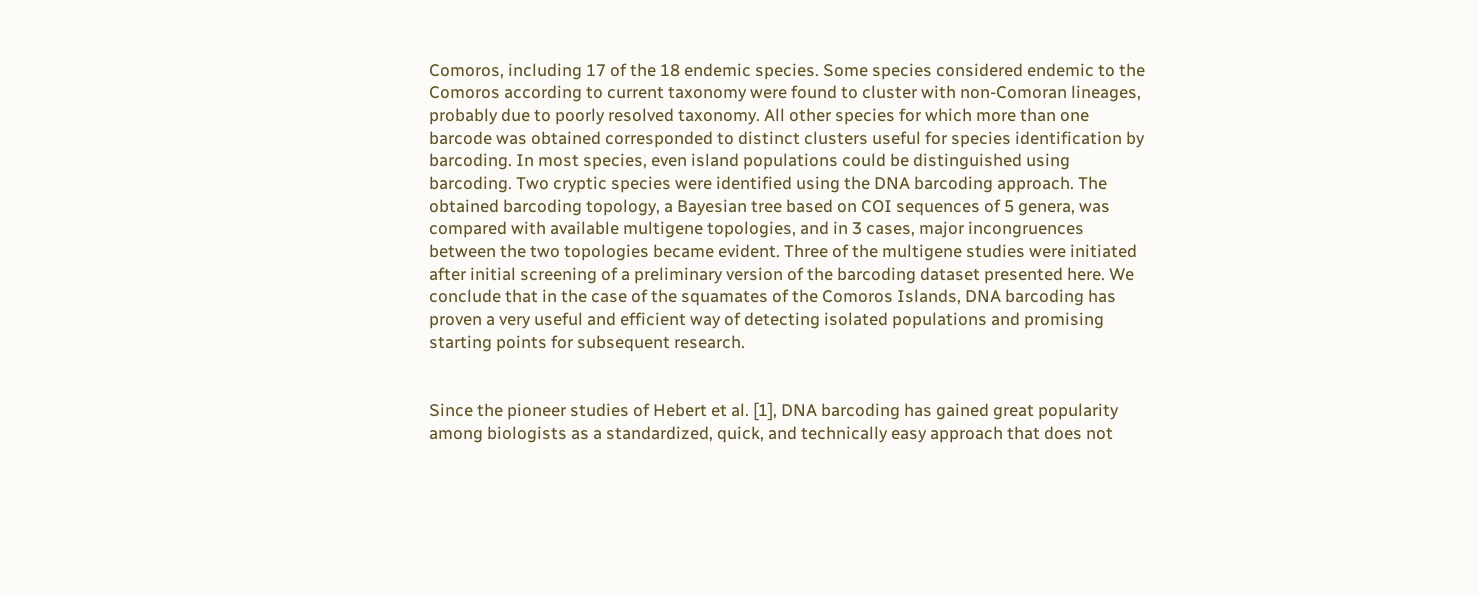Comoros, including 17 of the 18 endemic species. Some species considered endemic to the Comoros according to current taxonomy were found to cluster with non-Comoran lineages, probably due to poorly resolved taxonomy. All other species for which more than one barcode was obtained corresponded to distinct clusters useful for species identification by barcoding. In most species, even island populations could be distinguished using barcoding. Two cryptic species were identified using the DNA barcoding approach. The obtained barcoding topology, a Bayesian tree based on COI sequences of 5 genera, was compared with available multigene topologies, and in 3 cases, major incongruences between the two topologies became evident. Three of the multigene studies were initiated after initial screening of a preliminary version of the barcoding dataset presented here. We conclude that in the case of the squamates of the Comoros Islands, DNA barcoding has proven a very useful and efficient way of detecting isolated populations and promising starting points for subsequent research.


Since the pioneer studies of Hebert et al. [1], DNA barcoding has gained great popularity among biologists as a standardized, quick, and technically easy approach that does not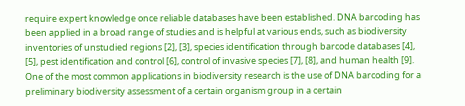require expert knowledge once reliable databases have been established. DNA barcoding has been applied in a broad range of studies and is helpful at various ends, such as biodiversity inventories of unstudied regions [2], [3], species identification through barcode databases [4], [5], pest identification and control [6], control of invasive species [7], [8], and human health [9]. One of the most common applications in biodiversity research is the use of DNA barcoding for a preliminary biodiversity assessment of a certain organism group in a certain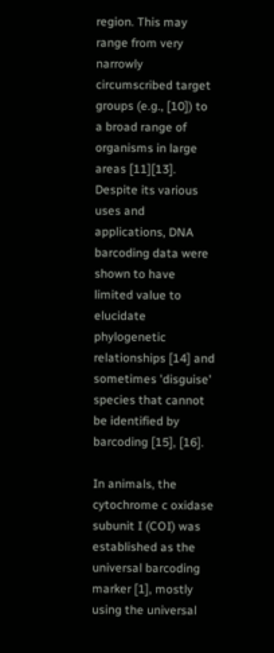region. This may range from very narrowly circumscribed target groups (e.g., [10]) to a broad range of organisms in large areas [11][13]. Despite its various uses and applications, DNA barcoding data were shown to have limited value to elucidate phylogenetic relationships [14] and sometimes 'disguise' species that cannot be identified by barcoding [15], [16].

In animals, the cytochrome c oxidase subunit I (COI) was established as the universal barcoding marker [1], mostly using the universal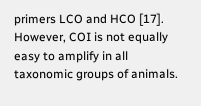primers LCO and HCO [17]. However, COI is not equally easy to amplify in all taxonomic groups of animals.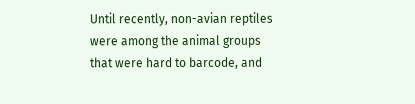Until recently, non-avian reptiles were among the animal groups that were hard to barcode, and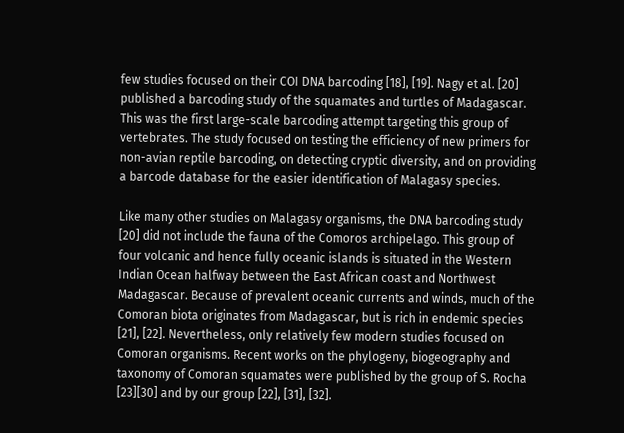few studies focused on their COI DNA barcoding [18], [19]. Nagy et al. [20] published a barcoding study of the squamates and turtles of Madagascar. This was the first large-scale barcoding attempt targeting this group of vertebrates. The study focused on testing the efficiency of new primers for non-avian reptile barcoding, on detecting cryptic diversity, and on providing a barcode database for the easier identification of Malagasy species.

Like many other studies on Malagasy organisms, the DNA barcoding study [20] did not include the fauna of the Comoros archipelago. This group of four volcanic and hence fully oceanic islands is situated in the Western Indian Ocean halfway between the East African coast and Northwest Madagascar. Because of prevalent oceanic currents and winds, much of the Comoran biota originates from Madagascar, but is rich in endemic species [21], [22]. Nevertheless, only relatively few modern studies focused on Comoran organisms. Recent works on the phylogeny, biogeography and taxonomy of Comoran squamates were published by the group of S. Rocha [23][30] and by our group [22], [31], [32].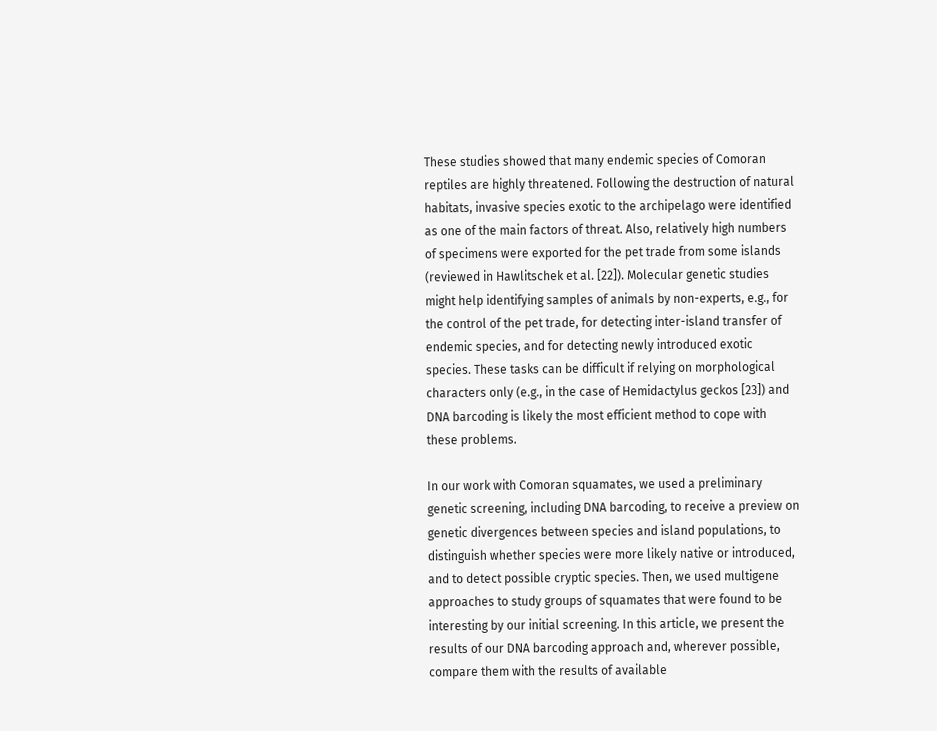These studies showed that many endemic species of Comoran reptiles are highly threatened. Following the destruction of natural habitats, invasive species exotic to the archipelago were identified as one of the main factors of threat. Also, relatively high numbers of specimens were exported for the pet trade from some islands (reviewed in Hawlitschek et al. [22]). Molecular genetic studies might help identifying samples of animals by non-experts, e.g., for the control of the pet trade, for detecting inter-island transfer of endemic species, and for detecting newly introduced exotic species. These tasks can be difficult if relying on morphological characters only (e.g., in the case of Hemidactylus geckos [23]) and DNA barcoding is likely the most efficient method to cope with these problems.

In our work with Comoran squamates, we used a preliminary genetic screening, including DNA barcoding, to receive a preview on genetic divergences between species and island populations, to distinguish whether species were more likely native or introduced, and to detect possible cryptic species. Then, we used multigene approaches to study groups of squamates that were found to be interesting by our initial screening. In this article, we present the results of our DNA barcoding approach and, wherever possible, compare them with the results of available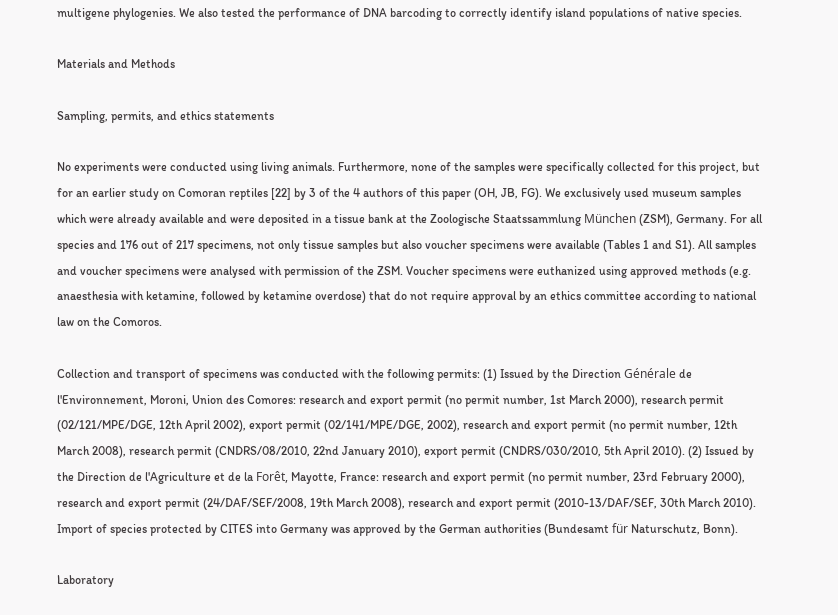multigene phylogenies. We also tested the performance of DNA barcoding to correctly identify island populations of native species.

Materials and Methods

Sampling, permits, and ethics statements

No experiments were conducted using living animals. Furthermore, none of the samples were specifically collected for this project, but for an earlier study on Comoran reptiles [22] by 3 of the 4 authors of this paper (OH, JB, FG). We exclusively used museum samples which were already available and were deposited in a tissue bank at the Zoologische Staatssammlung München (ZSM), Germany. For all species and 176 out of 217 specimens, not only tissue samples but also voucher specimens were available (Tables 1 and S1). All samples and voucher specimens were analysed with permission of the ZSM. Voucher specimens were euthanized using approved methods (e.g. anaesthesia with ketamine, followed by ketamine overdose) that do not require approval by an ethics committee according to national law on the Comoros.

Collection and transport of specimens was conducted with the following permits: (1) Issued by the Direction Générale de l'Environnement, Moroni, Union des Comores: research and export permit (no permit number, 1st March 2000), research permit (02/121/MPE/DGE, 12th April 2002), export permit (02/141/MPE/DGE, 2002), research and export permit (no permit number, 12th March 2008), research permit (CNDRS/08/2010, 22nd January 2010), export permit (CNDRS/030/2010, 5th April 2010). (2) Issued by the Direction de l'Agriculture et de la Forêt, Mayotte, France: research and export permit (no permit number, 23rd February 2000), research and export permit (24/DAF/SEF/2008, 19th March 2008), research and export permit (2010-13/DAF/SEF, 30th March 2010). Import of species protected by CITES into Germany was approved by the German authorities (Bundesamt für Naturschutz, Bonn).

Laboratory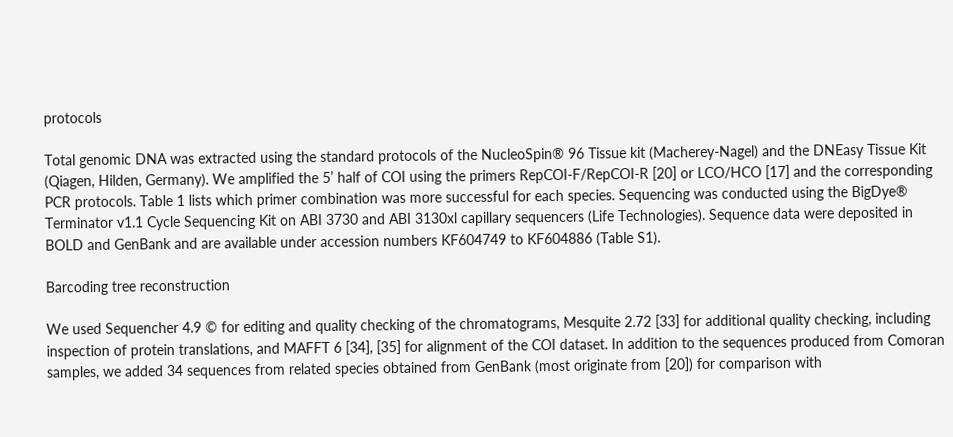protocols

Total genomic DNA was extracted using the standard protocols of the NucleoSpin® 96 Tissue kit (Macherey-Nagel) and the DNEasy Tissue Kit (Qiagen, Hilden, Germany). We amplified the 5’ half of COI using the primers RepCOI-F/RepCOI-R [20] or LCO/HCO [17] and the corresponding PCR protocols. Table 1 lists which primer combination was more successful for each species. Sequencing was conducted using the BigDye® Terminator v1.1 Cycle Sequencing Kit on ABI 3730 and ABI 3130xl capillary sequencers (Life Technologies). Sequence data were deposited in BOLD and GenBank and are available under accession numbers KF604749 to KF604886 (Table S1).

Barcoding tree reconstruction

We used Sequencher 4.9 © for editing and quality checking of the chromatograms, Mesquite 2.72 [33] for additional quality checking, including inspection of protein translations, and MAFFT 6 [34], [35] for alignment of the COI dataset. In addition to the sequences produced from Comoran samples, we added 34 sequences from related species obtained from GenBank (most originate from [20]) for comparison with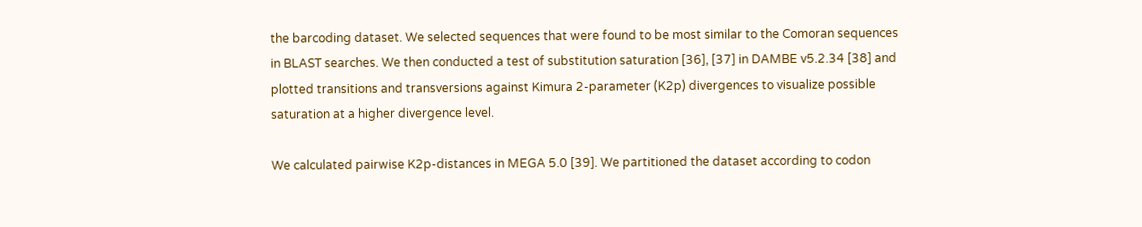the barcoding dataset. We selected sequences that were found to be most similar to the Comoran sequences in BLAST searches. We then conducted a test of substitution saturation [36], [37] in DAMBE v5.2.34 [38] and plotted transitions and transversions against Kimura 2-parameter (K2p) divergences to visualize possible saturation at a higher divergence level.

We calculated pairwise K2p-distances in MEGA 5.0 [39]. We partitioned the dataset according to codon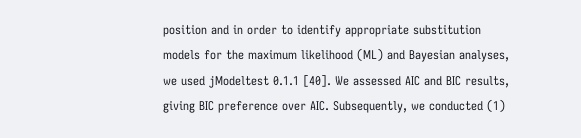position and in order to identify appropriate substitution models for the maximum likelihood (ML) and Bayesian analyses, we used jModeltest 0.1.1 [40]. We assessed AIC and BIC results, giving BIC preference over AIC. Subsequently, we conducted (1)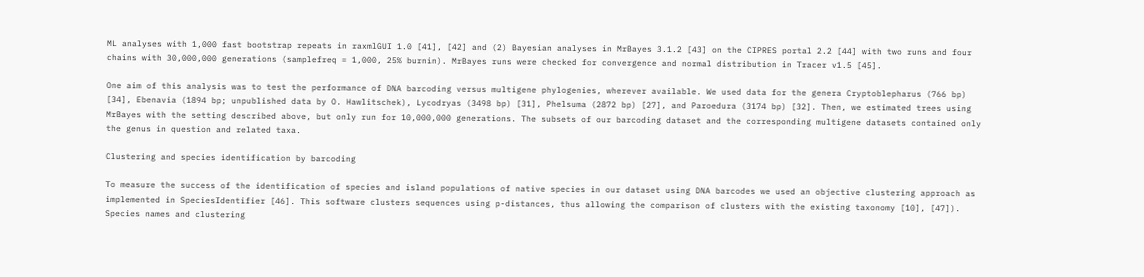ML analyses with 1,000 fast bootstrap repeats in raxmlGUI 1.0 [41], [42] and (2) Bayesian analyses in MrBayes 3.1.2 [43] on the CIPRES portal 2.2 [44] with two runs and four chains with 30,000,000 generations (samplefreq = 1,000, 25% burnin). MrBayes runs were checked for convergence and normal distribution in Tracer v1.5 [45].

One aim of this analysis was to test the performance of DNA barcoding versus multigene phylogenies, wherever available. We used data for the genera Cryptoblepharus (766 bp) [34], Ebenavia (1894 bp; unpublished data by O. Hawlitschek), Lycodryas (3498 bp) [31], Phelsuma (2872 bp) [27], and Paroedura (3174 bp) [32]. Then, we estimated trees using MrBayes with the setting described above, but only run for 10,000,000 generations. The subsets of our barcoding dataset and the corresponding multigene datasets contained only the genus in question and related taxa.

Clustering and species identification by barcoding

To measure the success of the identification of species and island populations of native species in our dataset using DNA barcodes we used an objective clustering approach as implemented in SpeciesIdentifier [46]. This software clusters sequences using p-distances, thus allowing the comparison of clusters with the existing taxonomy [10], [47]). Species names and clustering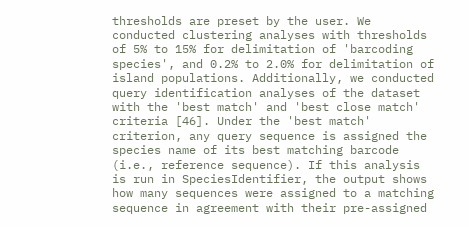thresholds are preset by the user. We conducted clustering analyses with thresholds of 5% to 15% for delimitation of 'barcoding species', and 0.2% to 2.0% for delimitation of island populations. Additionally, we conducted query identification analyses of the dataset with the 'best match' and 'best close match' criteria [46]. Under the 'best match' criterion, any query sequence is assigned the species name of its best matching barcode (i.e., reference sequence). If this analysis is run in SpeciesIdentifier, the output shows how many sequences were assigned to a matching sequence in agreement with their pre-assigned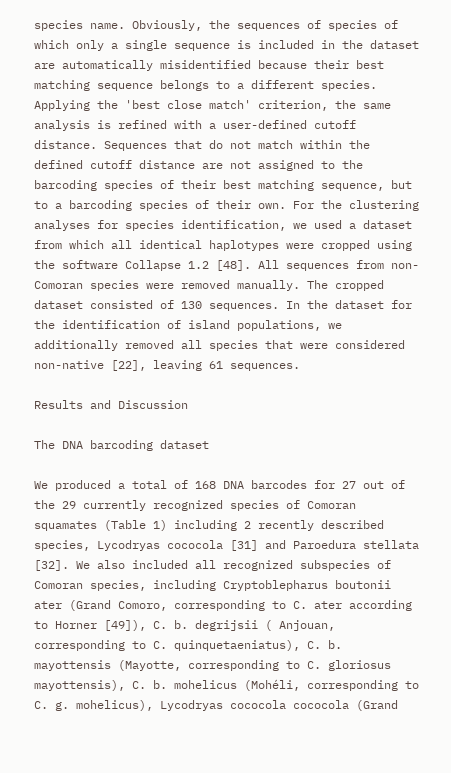species name. Obviously, the sequences of species of which only a single sequence is included in the dataset are automatically misidentified because their best matching sequence belongs to a different species. Applying the 'best close match' criterion, the same analysis is refined with a user-defined cutoff distance. Sequences that do not match within the defined cutoff distance are not assigned to the barcoding species of their best matching sequence, but to a barcoding species of their own. For the clustering analyses for species identification, we used a dataset from which all identical haplotypes were cropped using the software Collapse 1.2 [48]. All sequences from non-Comoran species were removed manually. The cropped dataset consisted of 130 sequences. In the dataset for the identification of island populations, we additionally removed all species that were considered non-native [22], leaving 61 sequences.

Results and Discussion

The DNA barcoding dataset

We produced a total of 168 DNA barcodes for 27 out of the 29 currently recognized species of Comoran squamates (Table 1) including 2 recently described species, Lycodryas cococola [31] and Paroedura stellata [32]. We also included all recognized subspecies of Comoran species, including Cryptoblepharus boutonii ater (Grand Comoro, corresponding to C. ater according to Horner [49]), C. b. degrijsii ( Anjouan, corresponding to C. quinquetaeniatus), C. b. mayottensis (Mayotte, corresponding to C. gloriosus mayottensis), C. b. mohelicus (Mohéli, corresponding to C. g. mohelicus), Lycodryas cococola cococola (Grand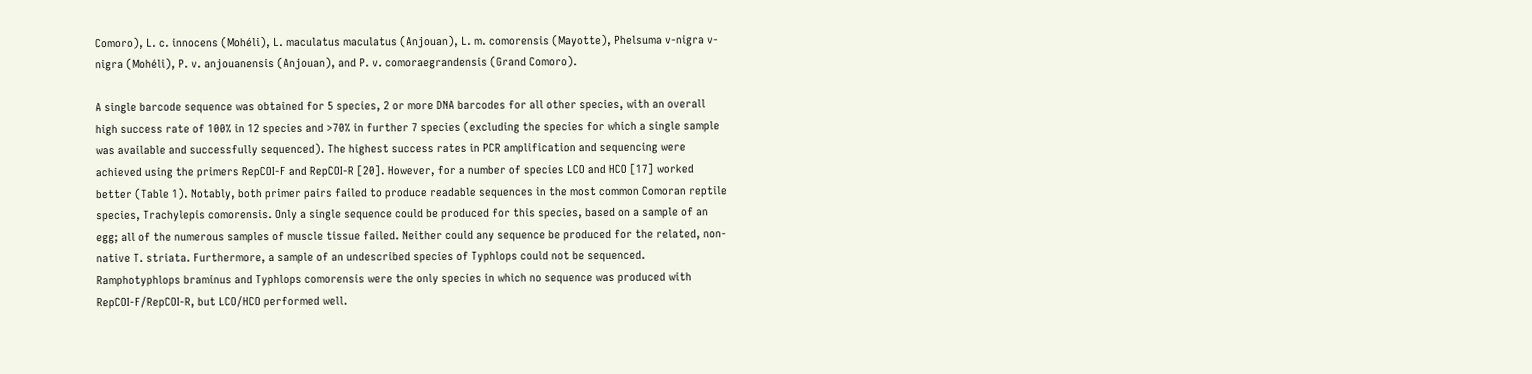Comoro), L. c. innocens (Mohéli), L. maculatus maculatus (Anjouan), L. m. comorensis (Mayotte), Phelsuma v-nigra v-nigra (Mohéli), P. v. anjouanensis (Anjouan), and P. v. comoraegrandensis (Grand Comoro).

A single barcode sequence was obtained for 5 species, 2 or more DNA barcodes for all other species, with an overall high success rate of 100% in 12 species and >70% in further 7 species (excluding the species for which a single sample was available and successfully sequenced). The highest success rates in PCR amplification and sequencing were achieved using the primers RepCOI-F and RepCOI-R [20]. However, for a number of species LCO and HCO [17] worked better (Table 1). Notably, both primer pairs failed to produce readable sequences in the most common Comoran reptile species, Trachylepis comorensis. Only a single sequence could be produced for this species, based on a sample of an egg; all of the numerous samples of muscle tissue failed. Neither could any sequence be produced for the related, non-native T. striata. Furthermore, a sample of an undescribed species of Typhlops could not be sequenced. Ramphotyphlops braminus and Typhlops comorensis were the only species in which no sequence was produced with RepCOI-F/RepCOI-R, but LCO/HCO performed well.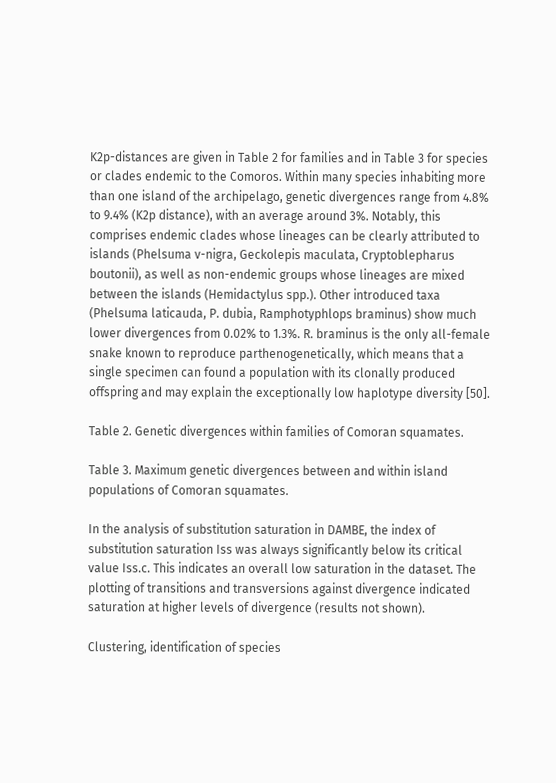K2p-distances are given in Table 2 for families and in Table 3 for species or clades endemic to the Comoros. Within many species inhabiting more than one island of the archipelago, genetic divergences range from 4.8% to 9.4% (K2p distance), with an average around 3%. Notably, this comprises endemic clades whose lineages can be clearly attributed to islands (Phelsuma v-nigra, Geckolepis maculata, Cryptoblepharus boutonii), as well as non-endemic groups whose lineages are mixed between the islands (Hemidactylus spp.). Other introduced taxa (Phelsuma laticauda, P. dubia, Ramphotyphlops braminus) show much lower divergences from 0.02% to 1.3%. R. braminus is the only all-female snake known to reproduce parthenogenetically, which means that a single specimen can found a population with its clonally produced offspring and may explain the exceptionally low haplotype diversity [50].

Table 2. Genetic divergences within families of Comoran squamates.

Table 3. Maximum genetic divergences between and within island populations of Comoran squamates.

In the analysis of substitution saturation in DAMBE, the index of substitution saturation Iss was always significantly below its critical value Iss.c. This indicates an overall low saturation in the dataset. The plotting of transitions and transversions against divergence indicated saturation at higher levels of divergence (results not shown).

Clustering, identification of species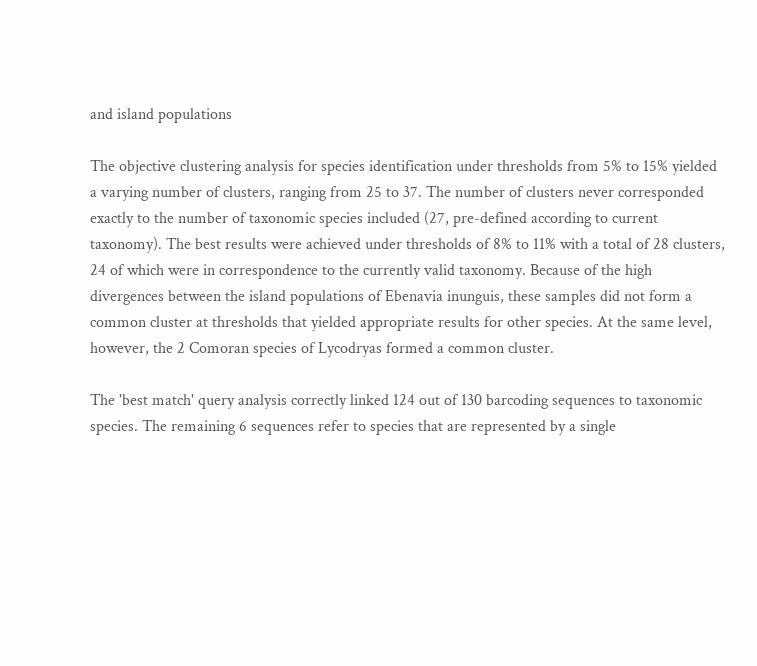and island populations

The objective clustering analysis for species identification under thresholds from 5% to 15% yielded a varying number of clusters, ranging from 25 to 37. The number of clusters never corresponded exactly to the number of taxonomic species included (27, pre-defined according to current taxonomy). The best results were achieved under thresholds of 8% to 11% with a total of 28 clusters, 24 of which were in correspondence to the currently valid taxonomy. Because of the high divergences between the island populations of Ebenavia inunguis, these samples did not form a common cluster at thresholds that yielded appropriate results for other species. At the same level, however, the 2 Comoran species of Lycodryas formed a common cluster.

The 'best match' query analysis correctly linked 124 out of 130 barcoding sequences to taxonomic species. The remaining 6 sequences refer to species that are represented by a single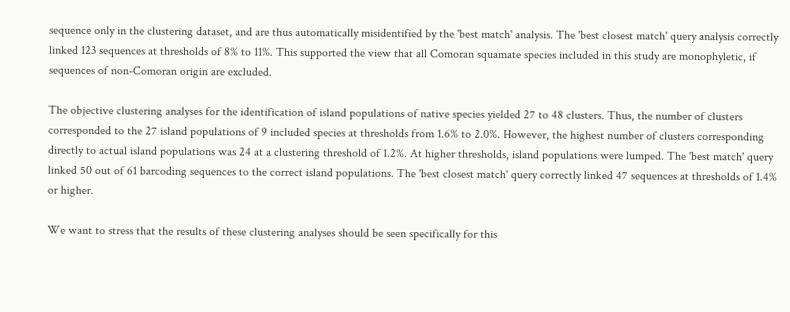sequence only in the clustering dataset, and are thus automatically misidentified by the 'best match' analysis. The 'best closest match' query analysis correctly linked 123 sequences at thresholds of 8% to 11%. This supported the view that all Comoran squamate species included in this study are monophyletic, if sequences of non-Comoran origin are excluded.

The objective clustering analyses for the identification of island populations of native species yielded 27 to 48 clusters. Thus, the number of clusters corresponded to the 27 island populations of 9 included species at thresholds from 1.6% to 2.0%. However, the highest number of clusters corresponding directly to actual island populations was 24 at a clustering threshold of 1.2%. At higher thresholds, island populations were lumped. The 'best match' query linked 50 out of 61 barcoding sequences to the correct island populations. The 'best closest match' query correctly linked 47 sequences at thresholds of 1.4% or higher.

We want to stress that the results of these clustering analyses should be seen specifically for this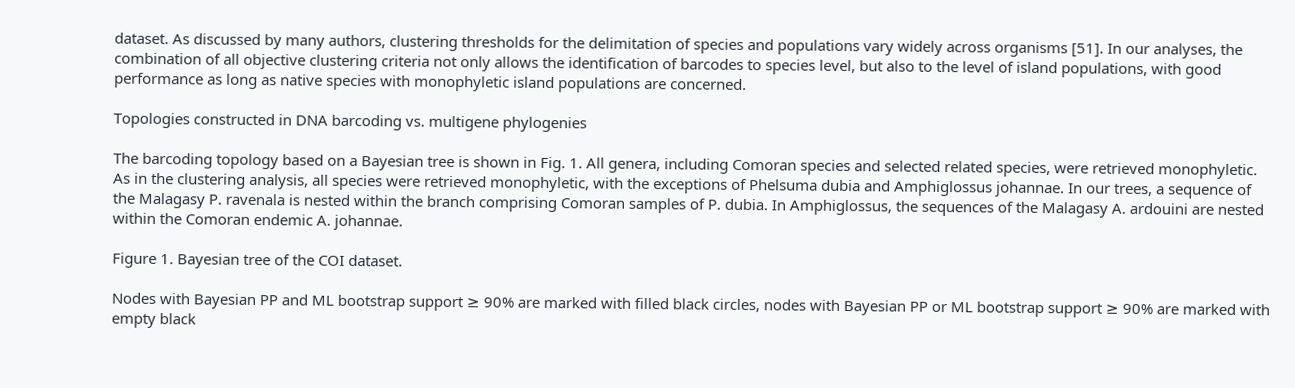dataset. As discussed by many authors, clustering thresholds for the delimitation of species and populations vary widely across organisms [51]. In our analyses, the combination of all objective clustering criteria not only allows the identification of barcodes to species level, but also to the level of island populations, with good performance as long as native species with monophyletic island populations are concerned.

Topologies constructed in DNA barcoding vs. multigene phylogenies

The barcoding topology based on a Bayesian tree is shown in Fig. 1. All genera, including Comoran species and selected related species, were retrieved monophyletic. As in the clustering analysis, all species were retrieved monophyletic, with the exceptions of Phelsuma dubia and Amphiglossus johannae. In our trees, a sequence of the Malagasy P. ravenala is nested within the branch comprising Comoran samples of P. dubia. In Amphiglossus, the sequences of the Malagasy A. ardouini are nested within the Comoran endemic A. johannae.

Figure 1. Bayesian tree of the COI dataset.

Nodes with Bayesian PP and ML bootstrap support ≥ 90% are marked with filled black circles, nodes with Bayesian PP or ML bootstrap support ≥ 90% are marked with empty black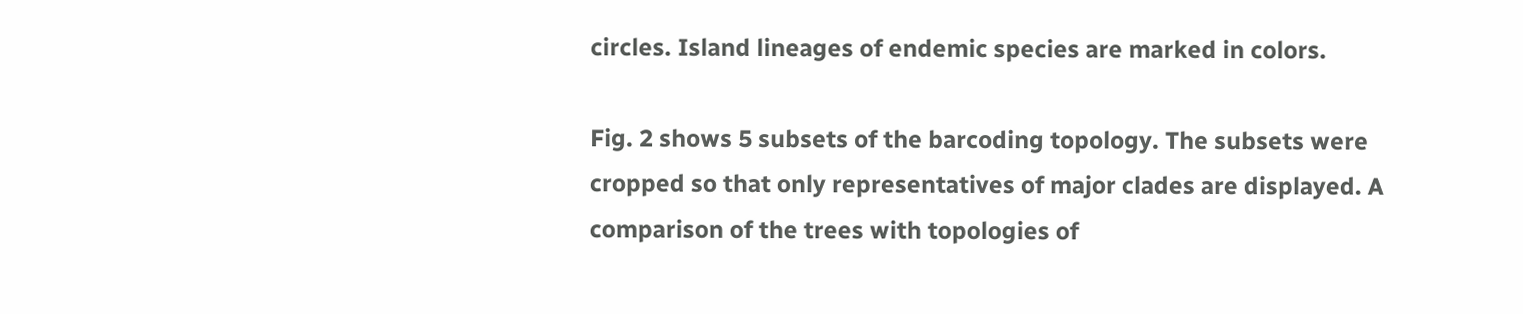circles. Island lineages of endemic species are marked in colors.

Fig. 2 shows 5 subsets of the barcoding topology. The subsets were cropped so that only representatives of major clades are displayed. A comparison of the trees with topologies of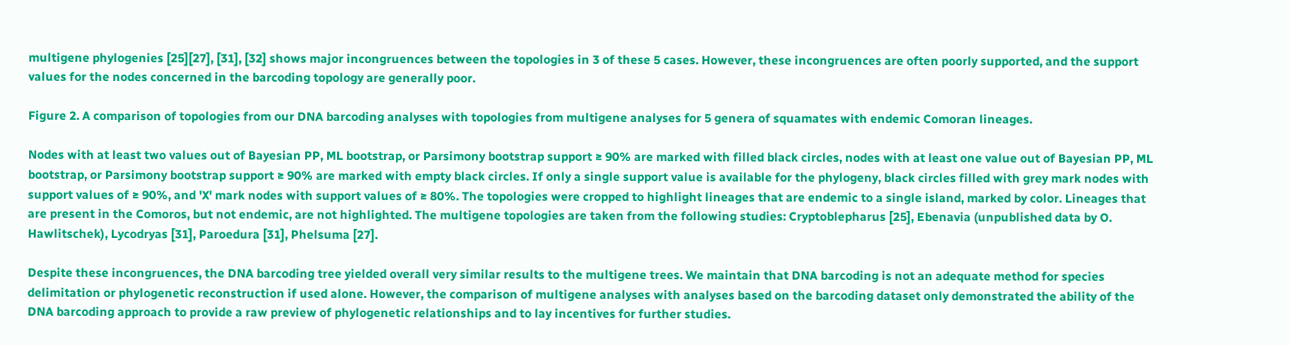multigene phylogenies [25][27], [31], [32] shows major incongruences between the topologies in 3 of these 5 cases. However, these incongruences are often poorly supported, and the support values for the nodes concerned in the barcoding topology are generally poor.

Figure 2. A comparison of topologies from our DNA barcoding analyses with topologies from multigene analyses for 5 genera of squamates with endemic Comoran lineages.

Nodes with at least two values out of Bayesian PP, ML bootstrap, or Parsimony bootstrap support ≥ 90% are marked with filled black circles, nodes with at least one value out of Bayesian PP, ML bootstrap, or Parsimony bootstrap support ≥ 90% are marked with empty black circles. If only a single support value is available for the phylogeny, black circles filled with grey mark nodes with support values of ≥ 90%, and 'X' mark nodes with support values of ≥ 80%. The topologies were cropped to highlight lineages that are endemic to a single island, marked by color. Lineages that are present in the Comoros, but not endemic, are not highlighted. The multigene topologies are taken from the following studies: Cryptoblepharus [25], Ebenavia (unpublished data by O. Hawlitschek), Lycodryas [31], Paroedura [31], Phelsuma [27].

Despite these incongruences, the DNA barcoding tree yielded overall very similar results to the multigene trees. We maintain that DNA barcoding is not an adequate method for species delimitation or phylogenetic reconstruction if used alone. However, the comparison of multigene analyses with analyses based on the barcoding dataset only demonstrated the ability of the DNA barcoding approach to provide a raw preview of phylogenetic relationships and to lay incentives for further studies.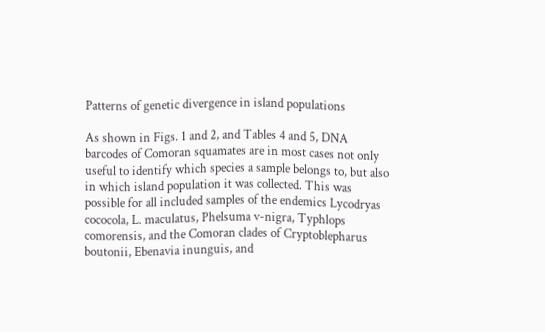Patterns of genetic divergence in island populations

As shown in Figs. 1 and 2, and Tables 4 and 5, DNA barcodes of Comoran squamates are in most cases not only useful to identify which species a sample belongs to, but also in which island population it was collected. This was possible for all included samples of the endemics Lycodryas cococola, L. maculatus, Phelsuma v-nigra, Typhlops comorensis, and the Comoran clades of Cryptoblepharus boutonii, Ebenavia inunguis, and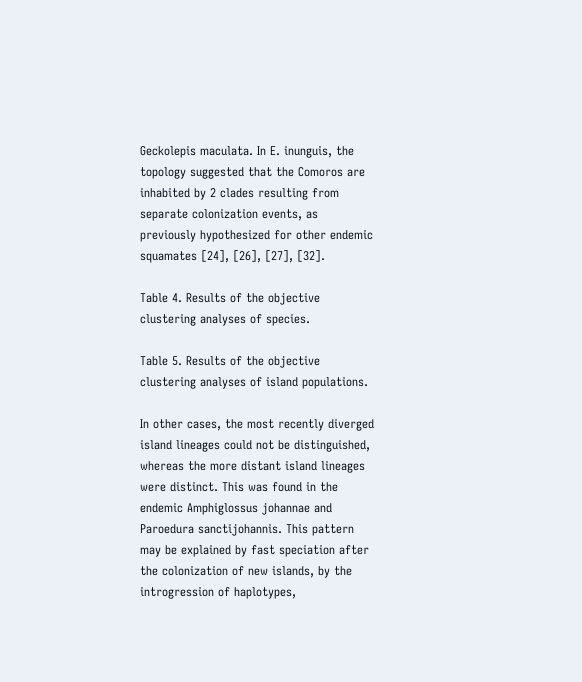Geckolepis maculata. In E. inunguis, the topology suggested that the Comoros are inhabited by 2 clades resulting from separate colonization events, as previously hypothesized for other endemic squamates [24], [26], [27], [32].

Table 4. Results of the objective clustering analyses of species.

Table 5. Results of the objective clustering analyses of island populations.

In other cases, the most recently diverged island lineages could not be distinguished, whereas the more distant island lineages were distinct. This was found in the endemic Amphiglossus johannae and Paroedura sanctijohannis. This pattern may be explained by fast speciation after the colonization of new islands, by the introgression of haplotypes,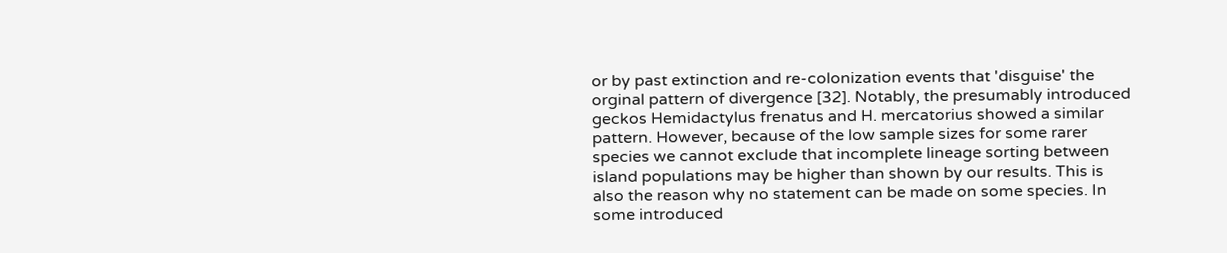or by past extinction and re-colonization events that 'disguise' the orginal pattern of divergence [32]. Notably, the presumably introduced geckos Hemidactylus frenatus and H. mercatorius showed a similar pattern. However, because of the low sample sizes for some rarer species we cannot exclude that incomplete lineage sorting between island populations may be higher than shown by our results. This is also the reason why no statement can be made on some species. In some introduced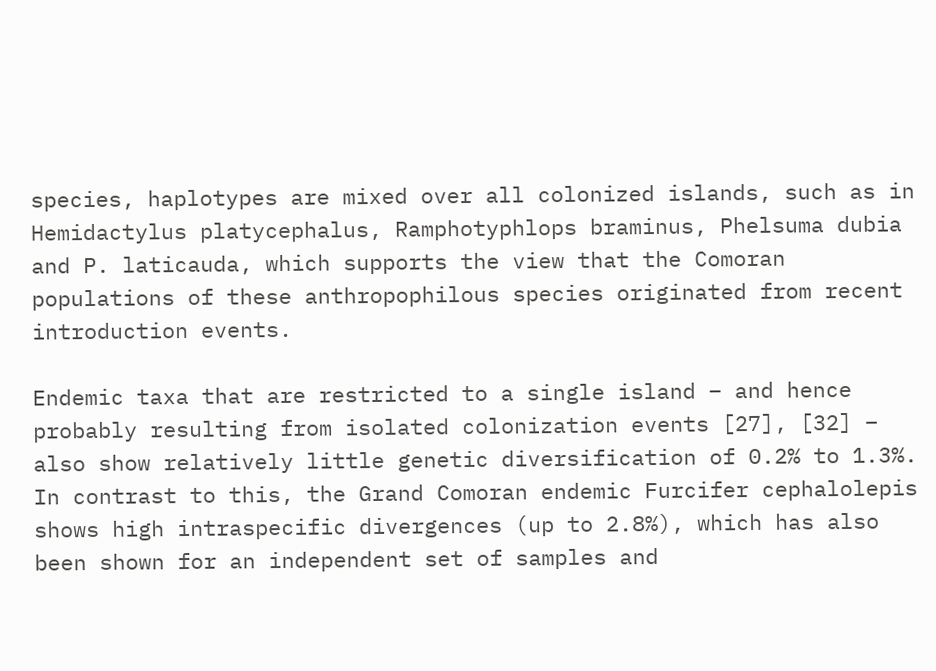species, haplotypes are mixed over all colonized islands, such as in Hemidactylus platycephalus, Ramphotyphlops braminus, Phelsuma dubia and P. laticauda, which supports the view that the Comoran populations of these anthropophilous species originated from recent introduction events.

Endemic taxa that are restricted to a single island – and hence probably resulting from isolated colonization events [27], [32] – also show relatively little genetic diversification of 0.2% to 1.3%. In contrast to this, the Grand Comoran endemic Furcifer cephalolepis shows high intraspecific divergences (up to 2.8%), which has also been shown for an independent set of samples and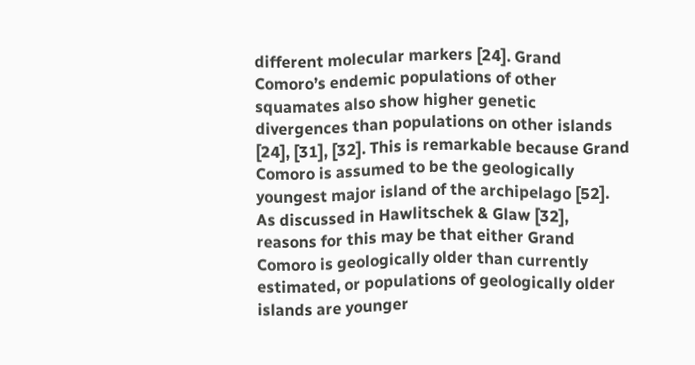different molecular markers [24]. Grand Comoro’s endemic populations of other squamates also show higher genetic divergences than populations on other islands [24], [31], [32]. This is remarkable because Grand Comoro is assumed to be the geologically youngest major island of the archipelago [52]. As discussed in Hawlitschek & Glaw [32], reasons for this may be that either Grand Comoro is geologically older than currently estimated, or populations of geologically older islands are younger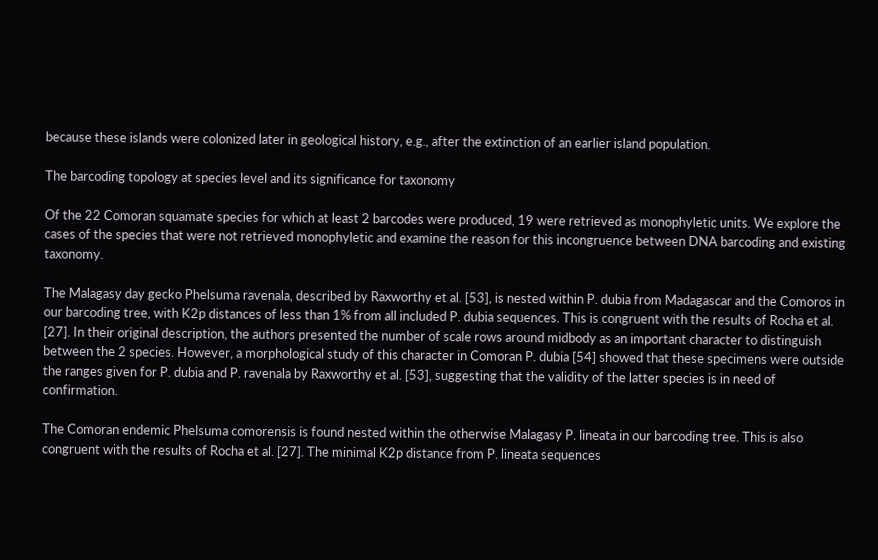because these islands were colonized later in geological history, e.g., after the extinction of an earlier island population.

The barcoding topology at species level and its significance for taxonomy

Of the 22 Comoran squamate species for which at least 2 barcodes were produced, 19 were retrieved as monophyletic units. We explore the cases of the species that were not retrieved monophyletic and examine the reason for this incongruence between DNA barcoding and existing taxonomy.

The Malagasy day gecko Phelsuma ravenala, described by Raxworthy et al. [53], is nested within P. dubia from Madagascar and the Comoros in our barcoding tree, with K2p distances of less than 1% from all included P. dubia sequences. This is congruent with the results of Rocha et al. [27]. In their original description, the authors presented the number of scale rows around midbody as an important character to distinguish between the 2 species. However, a morphological study of this character in Comoran P. dubia [54] showed that these specimens were outside the ranges given for P. dubia and P. ravenala by Raxworthy et al. [53], suggesting that the validity of the latter species is in need of confirmation.

The Comoran endemic Phelsuma comorensis is found nested within the otherwise Malagasy P. lineata in our barcoding tree. This is also congruent with the results of Rocha et al. [27]. The minimal K2p distance from P. lineata sequences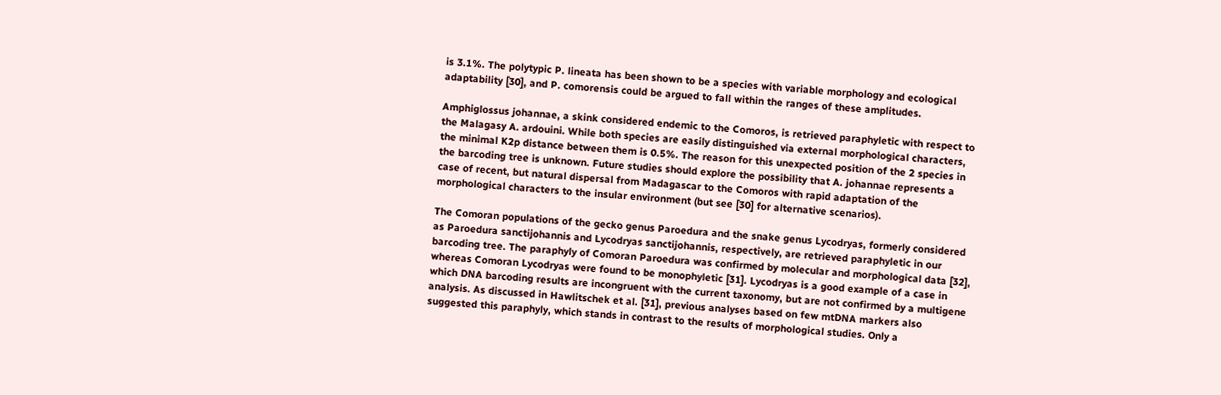is 3.1%. The polytypic P. lineata has been shown to be a species with variable morphology and ecological adaptability [30], and P. comorensis could be argued to fall within the ranges of these amplitudes.

Amphiglossus johannae, a skink considered endemic to the Comoros, is retrieved paraphyletic with respect to the Malagasy A. ardouini. While both species are easily distinguished via external morphological characters, the minimal K2p distance between them is 0.5%. The reason for this unexpected position of the 2 species in the barcoding tree is unknown. Future studies should explore the possibility that A. johannae represents a case of recent, but natural dispersal from Madagascar to the Comoros with rapid adaptation of the morphological characters to the insular environment (but see [30] for alternative scenarios).

The Comoran populations of the gecko genus Paroedura and the snake genus Lycodryas, formerly considered as Paroedura sanctijohannis and Lycodryas sanctijohannis, respectively, are retrieved paraphyletic in our barcoding tree. The paraphyly of Comoran Paroedura was confirmed by molecular and morphological data [32], whereas Comoran Lycodryas were found to be monophyletic [31]. Lycodryas is a good example of a case in which DNA barcoding results are incongruent with the current taxonomy, but are not confirmed by a multigene analysis. As discussed in Hawlitschek et al. [31], previous analyses based on few mtDNA markers also suggested this paraphyly, which stands in contrast to the results of morphological studies. Only a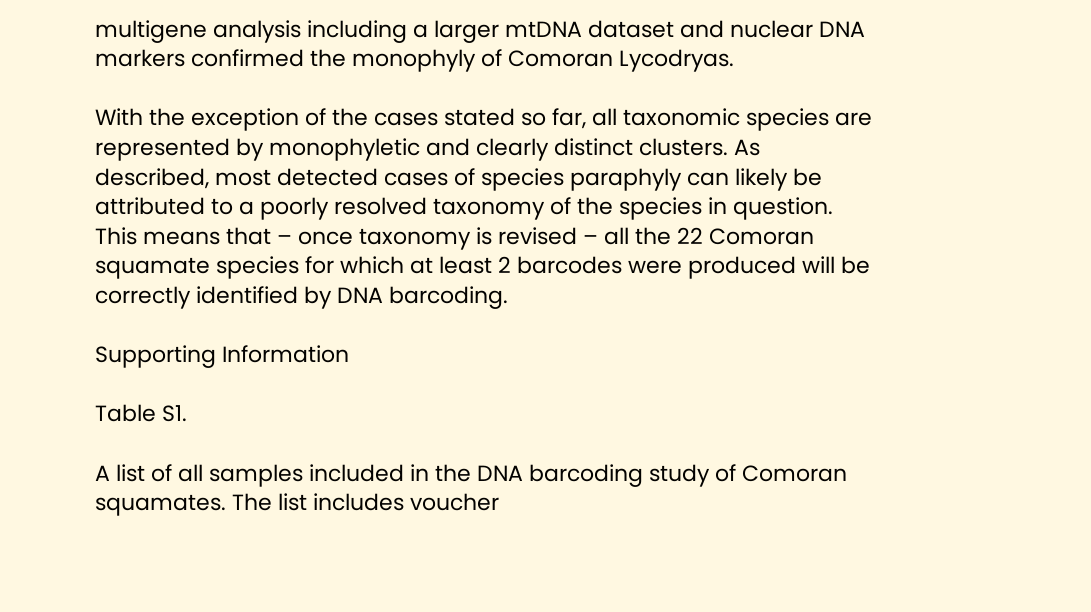multigene analysis including a larger mtDNA dataset and nuclear DNA markers confirmed the monophyly of Comoran Lycodryas.

With the exception of the cases stated so far, all taxonomic species are represented by monophyletic and clearly distinct clusters. As described, most detected cases of species paraphyly can likely be attributed to a poorly resolved taxonomy of the species in question. This means that – once taxonomy is revised – all the 22 Comoran squamate species for which at least 2 barcodes were produced will be correctly identified by DNA barcoding.

Supporting Information

Table S1.

A list of all samples included in the DNA barcoding study of Comoran squamates. The list includes voucher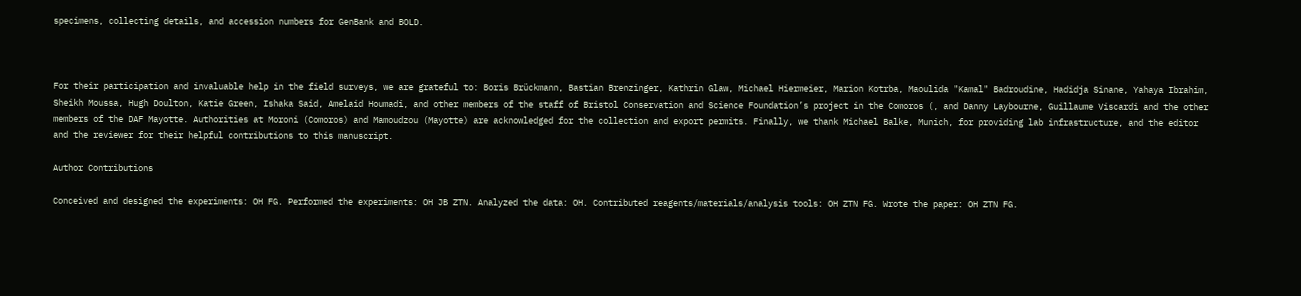specimens, collecting details, and accession numbers for GenBank and BOLD.



For their participation and invaluable help in the field surveys, we are grateful to: Boris Brückmann, Bastian Brenzinger, Kathrin Glaw, Michael Hiermeier, Marion Kotrba, Maoulida "Kamal" Badroudine, Hadidja Sinane, Yahaya Ibrahim, Sheikh Moussa, Hugh Doulton, Katie Green, Ishaka Said, Amelaid Houmadi, and other members of the staff of Bristol Conservation and Science Foundation’s project in the Comoros (, and Danny Laybourne, Guillaume Viscardi and the other members of the DAF Mayotte. Authorities at Moroni (Comoros) and Mamoudzou (Mayotte) are acknowledged for the collection and export permits. Finally, we thank Michael Balke, Munich, for providing lab infrastructure, and the editor and the reviewer for their helpful contributions to this manuscript.

Author Contributions

Conceived and designed the experiments: OH FG. Performed the experiments: OH JB ZTN. Analyzed the data: OH. Contributed reagents/materials/analysis tools: OH ZTN FG. Wrote the paper: OH ZTN FG.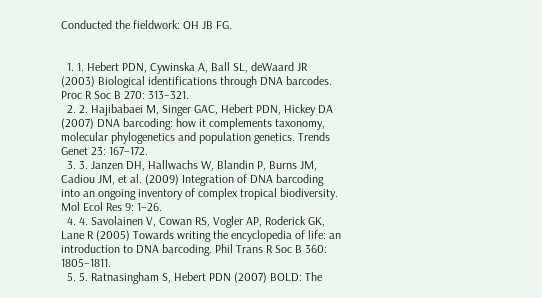Conducted the fieldwork: OH JB FG.


  1. 1. Hebert PDN, Cywinska A, Ball SL, deWaard JR (2003) Biological identifications through DNA barcodes. Proc R Soc B 270: 313–321.
  2. 2. Hajibabaei M, Singer GAC, Hebert PDN, Hickey DA (2007) DNA barcoding: how it complements taxonomy, molecular phylogenetics and population genetics. Trends Genet 23: 167–172.
  3. 3. Janzen DH, Hallwachs W, Blandin P, Burns JM, Cadiou JM, et al. (2009) Integration of DNA barcoding into an ongoing inventory of complex tropical biodiversity. Mol Ecol Res 9: 1–26.
  4. 4. Savolainen V, Cowan RS, Vogler AP, Roderick GK, Lane R (2005) Towards writing the encyclopedia of life: an introduction to DNA barcoding. Phil Trans R Soc B 360: 1805–1811.
  5. 5. Ratnasingham S, Hebert PDN (2007) BOLD: The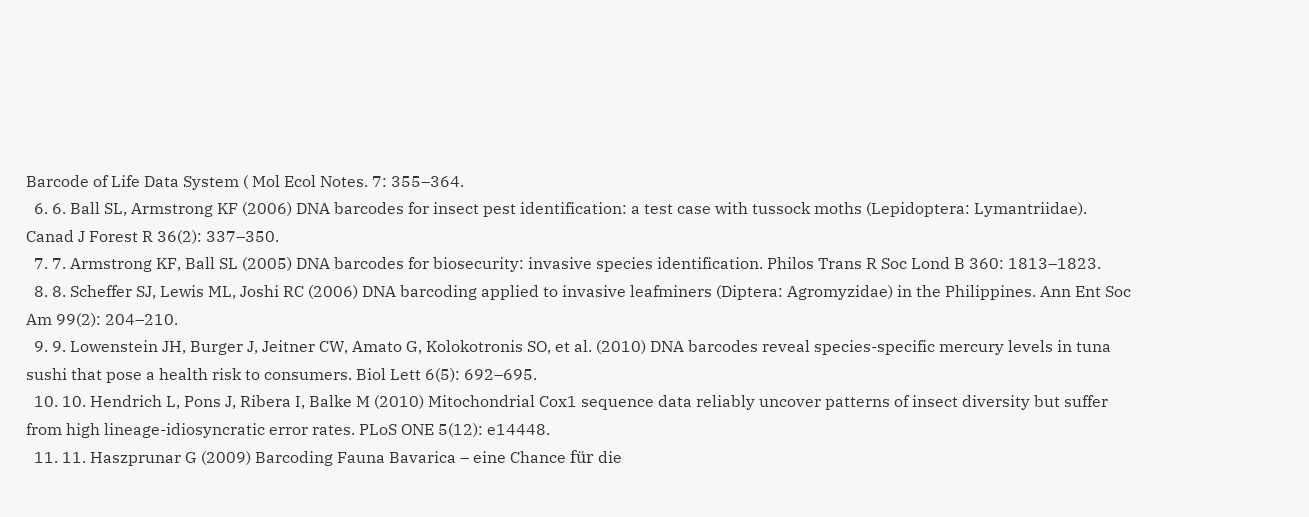Barcode of Life Data System ( Mol Ecol Notes. 7: 355–364.
  6. 6. Ball SL, Armstrong KF (2006) DNA barcodes for insect pest identification: a test case with tussock moths (Lepidoptera: Lymantriidae). Canad J Forest R 36(2): 337–350.
  7. 7. Armstrong KF, Ball SL (2005) DNA barcodes for biosecurity: invasive species identification. Philos Trans R Soc Lond B 360: 1813–1823.
  8. 8. Scheffer SJ, Lewis ML, Joshi RC (2006) DNA barcoding applied to invasive leafminers (Diptera: Agromyzidae) in the Philippines. Ann Ent Soc Am 99(2): 204–210.
  9. 9. Lowenstein JH, Burger J, Jeitner CW, Amato G, Kolokotronis SO, et al. (2010) DNA barcodes reveal species-specific mercury levels in tuna sushi that pose a health risk to consumers. Biol Lett 6(5): 692–695.
  10. 10. Hendrich L, Pons J, Ribera I, Balke M (2010) Mitochondrial Cox1 sequence data reliably uncover patterns of insect diversity but suffer from high lineage-idiosyncratic error rates. PLoS ONE 5(12): e14448.
  11. 11. Haszprunar G (2009) Barcoding Fauna Bavarica – eine Chance für die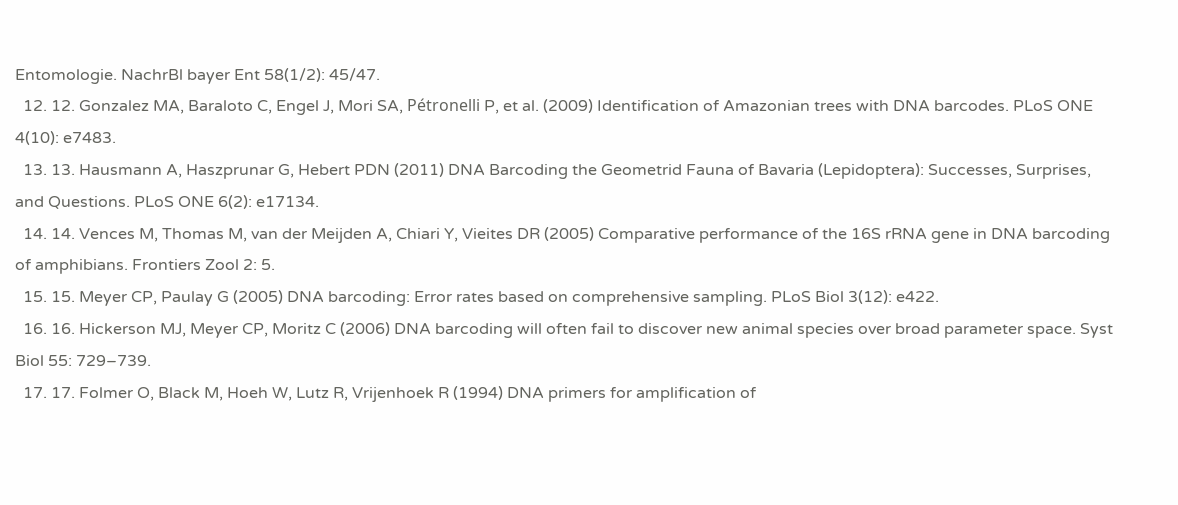Entomologie. NachrBl bayer Ent 58(1/2): 45/47.
  12. 12. Gonzalez MA, Baraloto C, Engel J, Mori SA, Pétronelli P, et al. (2009) Identification of Amazonian trees with DNA barcodes. PLoS ONE 4(10): e7483.
  13. 13. Hausmann A, Haszprunar G, Hebert PDN (2011) DNA Barcoding the Geometrid Fauna of Bavaria (Lepidoptera): Successes, Surprises, and Questions. PLoS ONE 6(2): e17134.
  14. 14. Vences M, Thomas M, van der Meijden A, Chiari Y, Vieites DR (2005) Comparative performance of the 16S rRNA gene in DNA barcoding of amphibians. Frontiers Zool 2: 5.
  15. 15. Meyer CP, Paulay G (2005) DNA barcoding: Error rates based on comprehensive sampling. PLoS Biol 3(12): e422.
  16. 16. Hickerson MJ, Meyer CP, Moritz C (2006) DNA barcoding will often fail to discover new animal species over broad parameter space. Syst Biol 55: 729–739.
  17. 17. Folmer O, Black M, Hoeh W, Lutz R, Vrijenhoek R (1994) DNA primers for amplification of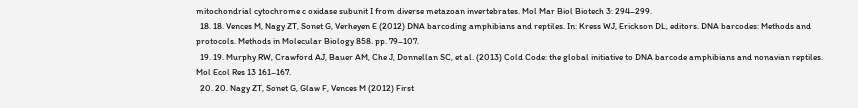mitochondrial cytochrome c oxidase subunit I from diverse metazoan invertebrates. Mol Mar Biol Biotech 3: 294–299.
  18. 18. Vences M, Nagy ZT, Sonet G, Verheyen E (2012) DNA barcoding amphibians and reptiles. In: Kress WJ, Erickson DL, editors. DNA barcodes: Methods and protocols. Methods in Molecular Biology 858. pp. 79–107.
  19. 19. Murphy RW, Crawford AJ, Bauer AM, Che J, Donnellan SC, et al. (2013) Cold Code: the global initiative to DNA barcode amphibians and nonavian reptiles. Mol Ecol Res 13 161–167.
  20. 20. Nagy ZT, Sonet G, Glaw F, Vences M (2012) First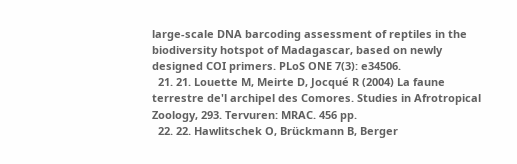large-scale DNA barcoding assessment of reptiles in the biodiversity hotspot of Madagascar, based on newly designed COI primers. PLoS ONE 7(3): e34506.
  21. 21. Louette M, Meirte D, Jocqué R (2004) La faune terrestre de'l archipel des Comores. Studies in Afrotropical Zoology, 293. Tervuren: MRAC. 456 pp.
  22. 22. Hawlitschek O, Brückmann B, Berger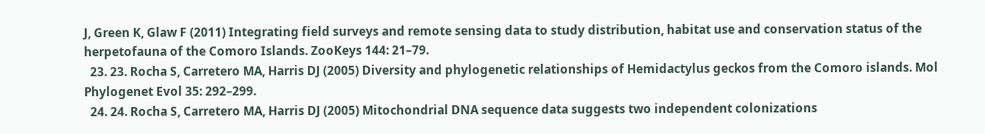J, Green K, Glaw F (2011) Integrating field surveys and remote sensing data to study distribution, habitat use and conservation status of the herpetofauna of the Comoro Islands. ZooKeys 144: 21–79.
  23. 23. Rocha S, Carretero MA, Harris DJ (2005) Diversity and phylogenetic relationships of Hemidactylus geckos from the Comoro islands. Mol Phylogenet Evol 35: 292–299.
  24. 24. Rocha S, Carretero MA, Harris DJ (2005) Mitochondrial DNA sequence data suggests two independent colonizations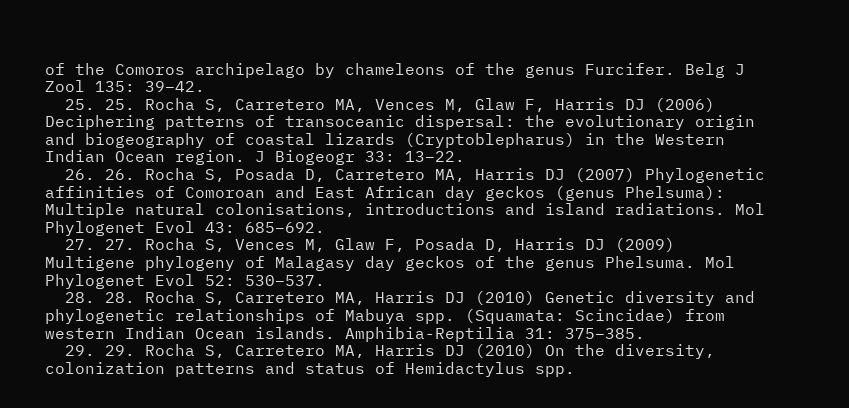of the Comoros archipelago by chameleons of the genus Furcifer. Belg J Zool 135: 39–42.
  25. 25. Rocha S, Carretero MA, Vences M, Glaw F, Harris DJ (2006) Deciphering patterns of transoceanic dispersal: the evolutionary origin and biogeography of coastal lizards (Cryptoblepharus) in the Western Indian Ocean region. J Biogeogr 33: 13–22.
  26. 26. Rocha S, Posada D, Carretero MA, Harris DJ (2007) Phylogenetic affinities of Comoroan and East African day geckos (genus Phelsuma): Multiple natural colonisations, introductions and island radiations. Mol Phylogenet Evol 43: 685–692.
  27. 27. Rocha S, Vences M, Glaw F, Posada D, Harris DJ (2009) Multigene phylogeny of Malagasy day geckos of the genus Phelsuma. Mol Phylogenet Evol 52: 530–537.
  28. 28. Rocha S, Carretero MA, Harris DJ (2010) Genetic diversity and phylogenetic relationships of Mabuya spp. (Squamata: Scincidae) from western Indian Ocean islands. Amphibia-Reptilia 31: 375–385.
  29. 29. Rocha S, Carretero MA, Harris DJ (2010) On the diversity, colonization patterns and status of Hemidactylus spp.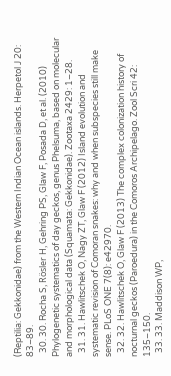(Reptilia: Gekkonidae) from the Western Indian Ocean islands. Herpetol J 20: 83–89.
  30. 30. Rocha S, Rösler H, Gehring PS, Glaw F, Posada D, et al. (2010) Phylogenetic systematics of day geckos, genus Phelsuma, based on molecular and morphological data (Squamata: Gekkonidae). Zootaxa 2429: 1–28.
  31. 31. Hawlitschek O, Nagy ZT, Glaw F (2012) Island evolution and systematic revision of Comoran snakes: why and when subspecies still make sense. PLoS ONE 7(8): e42970.
  32. 32. Hawlitschek O, Glaw F (2013) The complex colonization history of nocturnal geckos (Paroedura) in the Comoros Archipelago. Zool Scri 42: 135–150.
  33. 33. Maddison WP,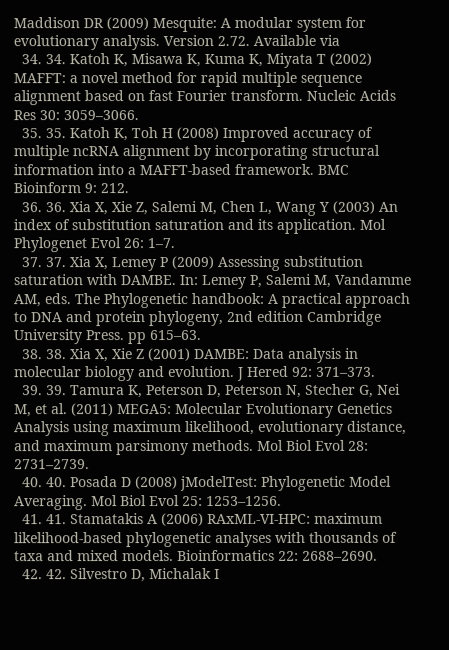Maddison DR (2009) Mesquite: A modular system for evolutionary analysis. Version 2.72. Available via
  34. 34. Katoh K, Misawa K, Kuma K, Miyata T (2002) MAFFT: a novel method for rapid multiple sequence alignment based on fast Fourier transform. Nucleic Acids Res 30: 3059–3066.
  35. 35. Katoh K, Toh H (2008) Improved accuracy of multiple ncRNA alignment by incorporating structural information into a MAFFT-based framework. BMC Bioinform 9: 212.
  36. 36. Xia X, Xie Z, Salemi M, Chen L, Wang Y (2003) An index of substitution saturation and its application. Mol Phylogenet Evol 26: 1–7.
  37. 37. Xia X, Lemey P (2009) Assessing substitution saturation with DAMBE. In: Lemey P, Salemi M, Vandamme AM, eds. The Phylogenetic handbook: A practical approach to DNA and protein phylogeny, 2nd edition Cambridge University Press. pp 615–63.
  38. 38. Xia X, Xie Z (2001) DAMBE: Data analysis in molecular biology and evolution. J Hered 92: 371–373.
  39. 39. Tamura K, Peterson D, Peterson N, Stecher G, Nei M, et al. (2011) MEGA5: Molecular Evolutionary Genetics Analysis using maximum likelihood, evolutionary distance, and maximum parsimony methods. Mol Biol Evol 28: 2731–2739.
  40. 40. Posada D (2008) jModelTest: Phylogenetic Model Averaging. Mol Biol Evol 25: 1253–1256.
  41. 41. Stamatakis A (2006) RAxML-VI-HPC: maximum likelihood-based phylogenetic analyses with thousands of taxa and mixed models. Bioinformatics 22: 2688–2690.
  42. 42. Silvestro D, Michalak I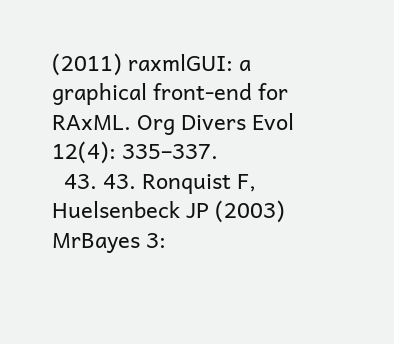(2011) raxmlGUI: a graphical front-end for RAxML. Org Divers Evol 12(4): 335–337.
  43. 43. Ronquist F, Huelsenbeck JP (2003) MrBayes 3: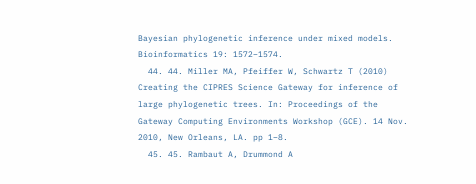Bayesian phylogenetic inference under mixed models. Bioinformatics 19: 1572–1574.
  44. 44. Miller MA, Pfeiffer W, Schwartz T (2010) Creating the CIPRES Science Gateway for inference of large phylogenetic trees. In: Proceedings of the Gateway Computing Environments Workshop (GCE). 14 Nov. 2010, New Orleans, LA. pp 1–8.
  45. 45. Rambaut A, Drummond A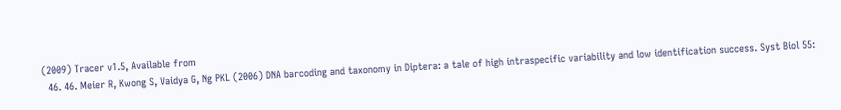(2009) Tracer v1.5, Available from
  46. 46. Meier R, Kwong S, Vaidya G, Ng PKL (2006) DNA barcoding and taxonomy in Diptera: a tale of high intraspecific variability and low identification success. Syst Biol 55: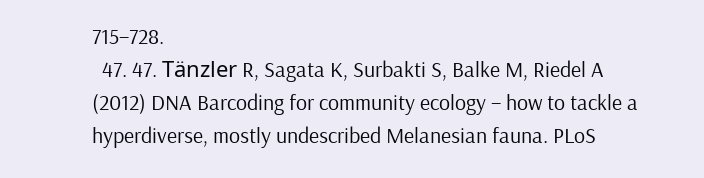715–728.
  47. 47. Tänzler R, Sagata K, Surbakti S, Balke M, Riedel A (2012) DNA Barcoding for community ecology – how to tackle a hyperdiverse, mostly undescribed Melanesian fauna. PLoS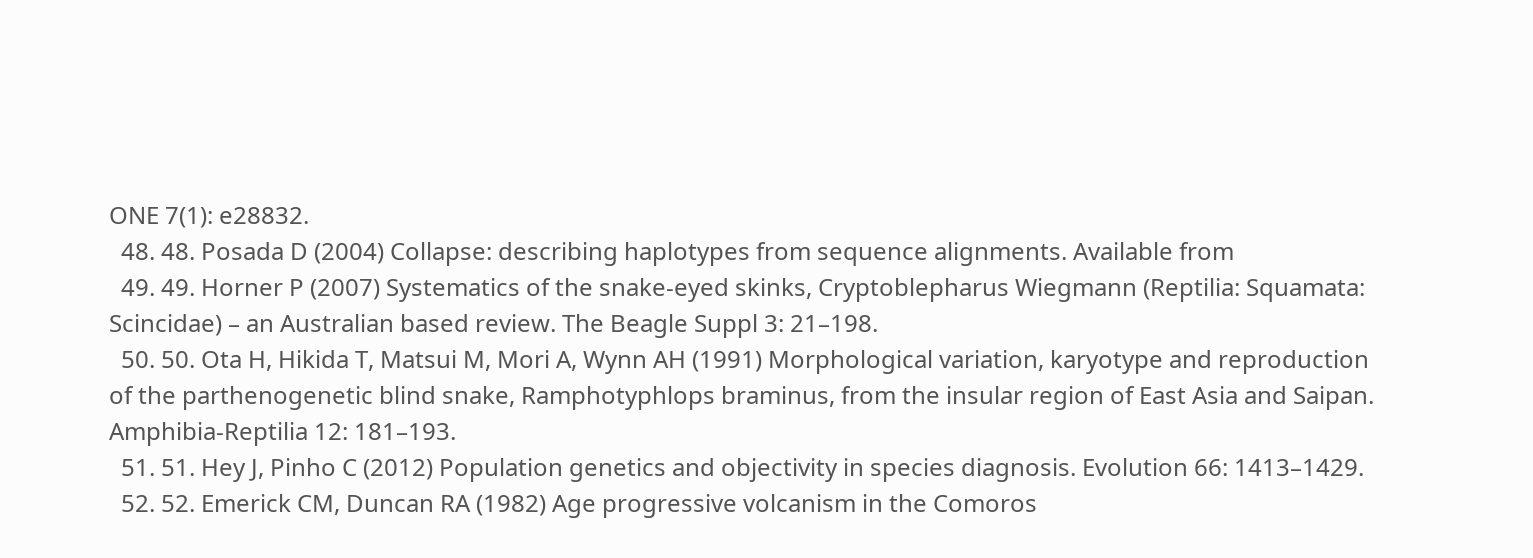ONE 7(1): e28832.
  48. 48. Posada D (2004) Collapse: describing haplotypes from sequence alignments. Available from
  49. 49. Horner P (2007) Systematics of the snake-eyed skinks, Cryptoblepharus Wiegmann (Reptilia: Squamata: Scincidae) – an Australian based review. The Beagle Suppl 3: 21–198.
  50. 50. Ota H, Hikida T, Matsui M, Mori A, Wynn AH (1991) Morphological variation, karyotype and reproduction of the parthenogenetic blind snake, Ramphotyphlops braminus, from the insular region of East Asia and Saipan. Amphibia-Reptilia 12: 181–193.
  51. 51. Hey J, Pinho C (2012) Population genetics and objectivity in species diagnosis. Evolution 66: 1413–1429.
  52. 52. Emerick CM, Duncan RA (1982) Age progressive volcanism in the Comoros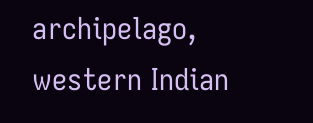archipelago, western Indian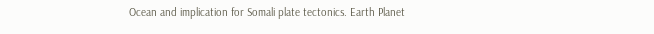Ocean and implication for Somali plate tectonics. Earth Planet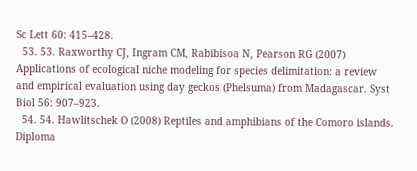Sc Lett 60: 415–428.
  53. 53. Raxworthy CJ, Ingram CM, Rabibisoa N, Pearson RG (2007) Applications of ecological niche modeling for species delimitation: a review and empirical evaluation using day geckos (Phelsuma) from Madagascar. Syst Biol 56: 907–923.
  54. 54. Hawlitschek O (2008) Reptiles and amphibians of the Comoro islands. Diploma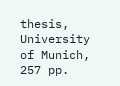thesis, University of Munich, 257 pp.